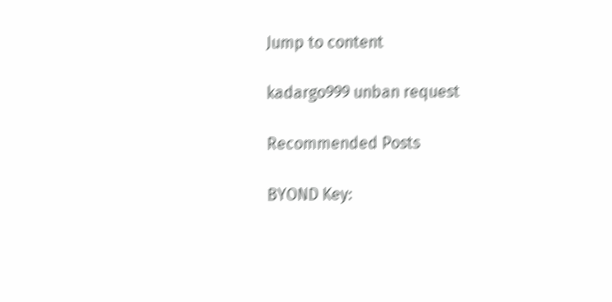Jump to content

kadargo999 unban request

Recommended Posts

BYOND Key: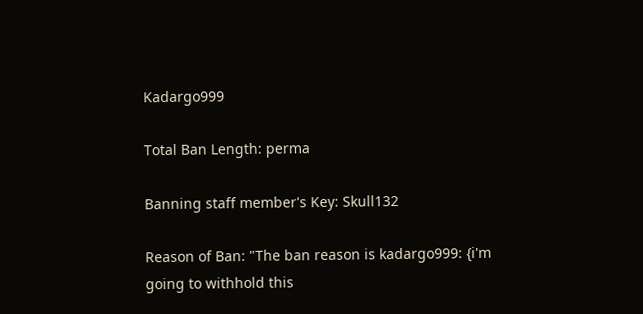Kadargo999

Total Ban Length: perma

Banning staff member's Key: Skull132

Reason of Ban: "The ban reason is kadargo999: {i'm going to withhold this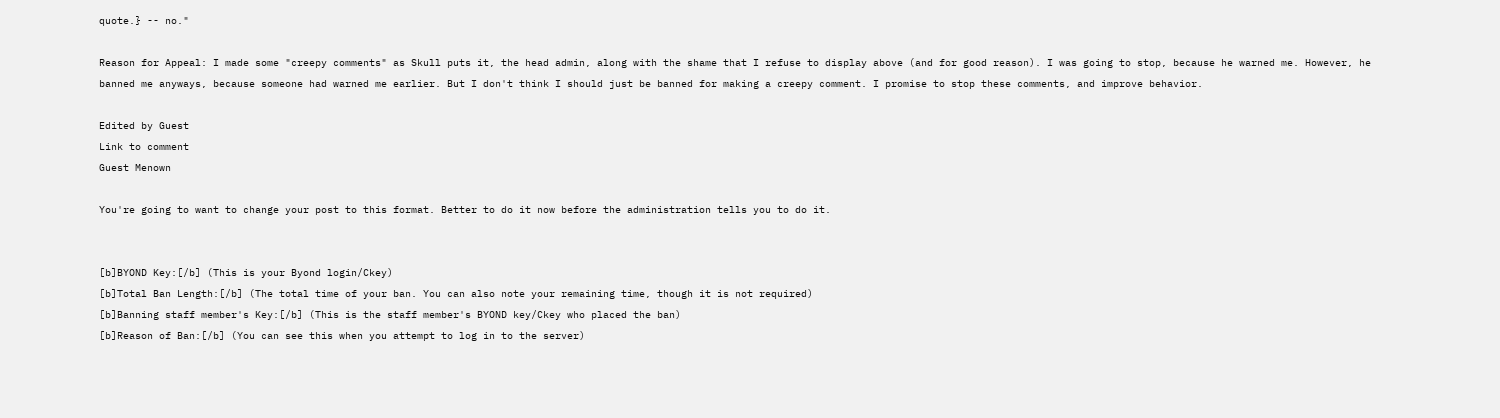quote.} -- no."

Reason for Appeal: I made some "creepy comments" as Skull puts it, the head admin, along with the shame that I refuse to display above (and for good reason). I was going to stop, because he warned me. However, he banned me anyways, because someone had warned me earlier. But I don't think I should just be banned for making a creepy comment. I promise to stop these comments, and improve behavior.

Edited by Guest
Link to comment
Guest Menown

You're going to want to change your post to this format. Better to do it now before the administration tells you to do it.


[b]BYOND Key:[/b] (This is your Byond login/Ckey)
[b]Total Ban Length:[/b] (The total time of your ban. You can also note your remaining time, though it is not required)
[b]Banning staff member's Key:[/b] (This is the staff member's BYOND key/Ckey who placed the ban)
[b]Reason of Ban:[/b] (You can see this when you attempt to log in to the server)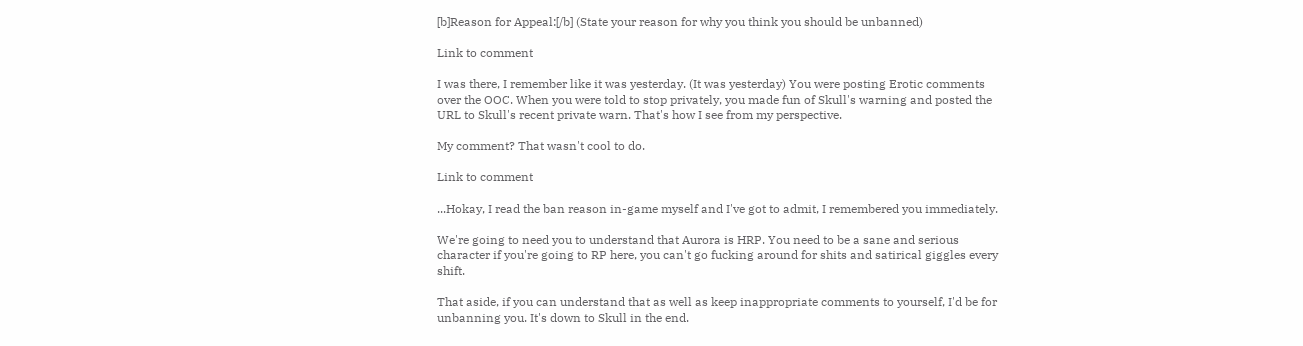[b]Reason for Appeal:[/b] (State your reason for why you think you should be unbanned)

Link to comment

I was there, I remember like it was yesterday. (It was yesterday) You were posting Erotic comments over the OOC. When you were told to stop privately, you made fun of Skull's warning and posted the URL to Skull's recent private warn. That's how I see from my perspective.

My comment? That wasn't cool to do.

Link to comment

...Hokay, I read the ban reason in-game myself and I've got to admit, I remembered you immediately.

We're going to need you to understand that Aurora is HRP. You need to be a sane and serious character if you're going to RP here, you can't go fucking around for shits and satirical giggles every shift.

That aside, if you can understand that as well as keep inappropriate comments to yourself, I'd be for unbanning you. It's down to Skull in the end.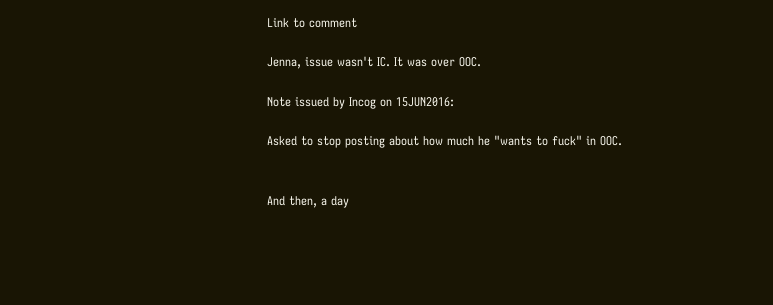Link to comment

Jenna, issue wasn't IC. It was over OOC.

Note issued by Incog on 15JUN2016:

Asked to stop posting about how much he "wants to fuck" in OOC.


And then, a day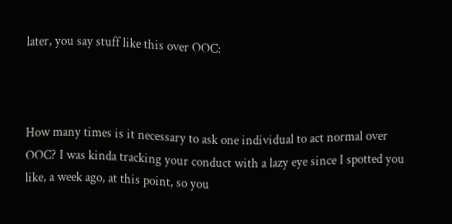later, you say stuff like this over OOC:



How many times is it necessary to ask one individual to act normal over OOC? I was kinda tracking your conduct with a lazy eye since I spotted you like, a week ago, at this point, so you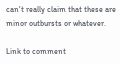can't really claim that these are minor outbursts or whatever.

Link to comment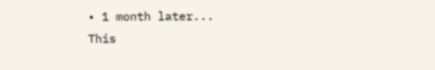• 1 month later...
This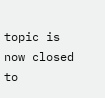topic is now closed to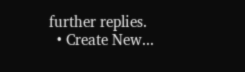further replies.
  • Create New...